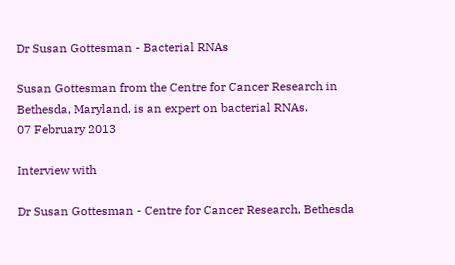Dr Susan Gottesman - Bacterial RNAs

Susan Gottesman from the Centre for Cancer Research in Bethesda, Maryland, is an expert on bacterial RNAs.
07 February 2013

Interview with

Dr Susan Gottesman - Centre for Cancer Research, Bethesda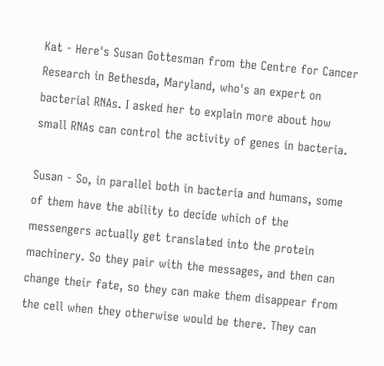Kat - Here's Susan Gottesman from the Centre for Cancer Research in Bethesda, Maryland, who's an expert on bacterial RNAs. I asked her to explain more about how small RNAs can control the activity of genes in bacteria.

Susan - So, in parallel both in bacteria and humans, some of them have the ability to decide which of the messengers actually get translated into the protein machinery. So they pair with the messages, and then can change their fate, so they can make them disappear from the cell when they otherwise would be there. They can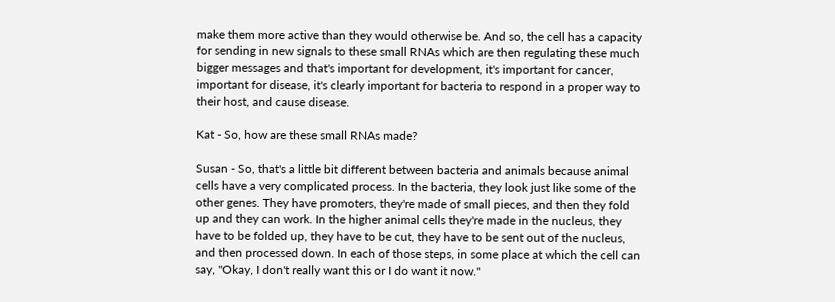make them more active than they would otherwise be. And so, the cell has a capacity for sending in new signals to these small RNAs which are then regulating these much bigger messages and that's important for development, it's important for cancer, important for disease, it's clearly important for bacteria to respond in a proper way to their host, and cause disease.

Kat - So, how are these small RNAs made?

Susan - So, that's a little bit different between bacteria and animals because animal cells have a very complicated process. In the bacteria, they look just like some of the other genes. They have promoters, they're made of small pieces, and then they fold up and they can work. In the higher animal cells they're made in the nucleus, they have to be folded up, they have to be cut, they have to be sent out of the nucleus, and then processed down. In each of those steps, in some place at which the cell can say, "Okay, I don't really want this or I do want it now."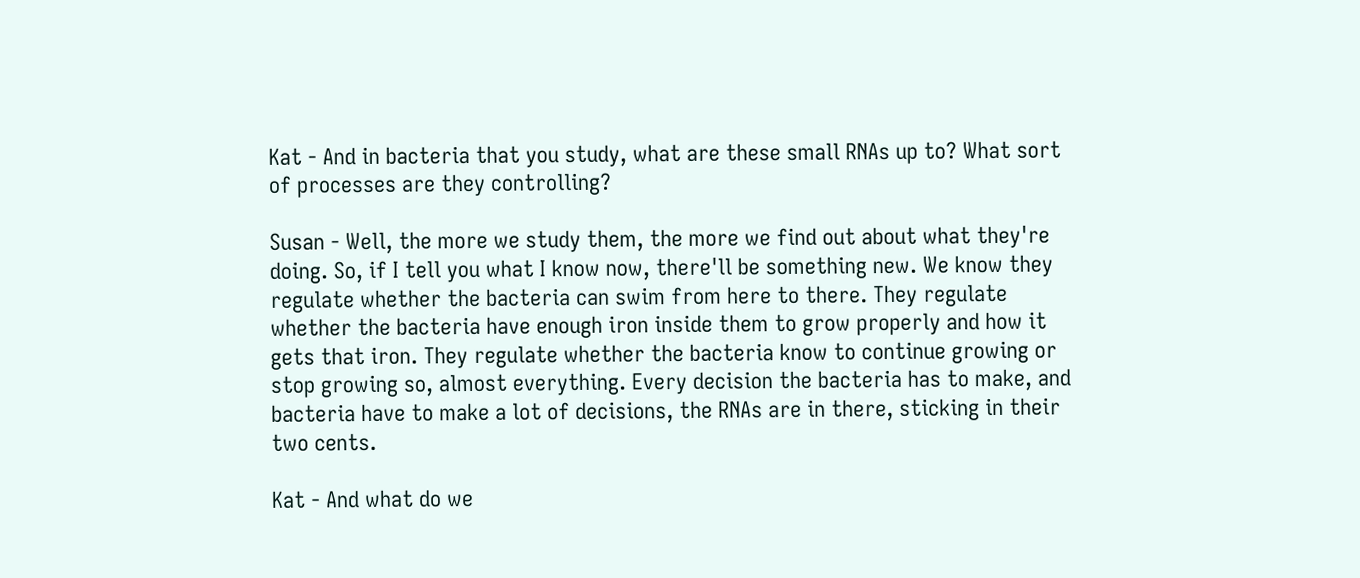Kat - And in bacteria that you study, what are these small RNAs up to? What sort of processes are they controlling?

Susan - Well, the more we study them, the more we find out about what they're doing. So, if I tell you what I know now, there'll be something new. We know they regulate whether the bacteria can swim from here to there. They regulate whether the bacteria have enough iron inside them to grow properly and how it gets that iron. They regulate whether the bacteria know to continue growing or stop growing so, almost everything. Every decision the bacteria has to make, and bacteria have to make a lot of decisions, the RNAs are in there, sticking in their two cents.

Kat - And what do we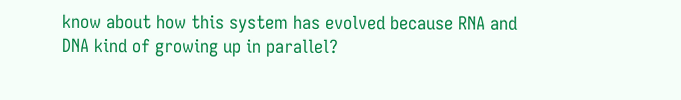know about how this system has evolved because RNA and DNA kind of growing up in parallel?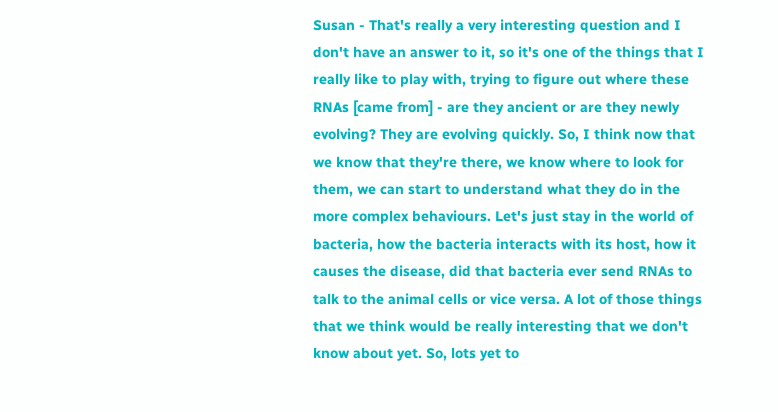Susan - That's really a very interesting question and I don't have an answer to it, so it's one of the things that I really like to play with, trying to figure out where these RNAs [came from] - are they ancient or are they newly evolving? They are evolving quickly. So, I think now that we know that they're there, we know where to look for them, we can start to understand what they do in the more complex behaviours. Let's just stay in the world of bacteria, how the bacteria interacts with its host, how it causes the disease, did that bacteria ever send RNAs to talk to the animal cells or vice versa. A lot of those things that we think would be really interesting that we don't know about yet. So, lots yet to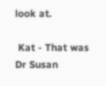look at.

 Kat - That was Dr Susan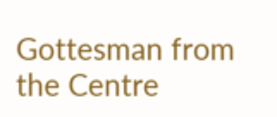Gottesman from the Centre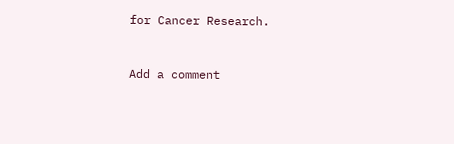for Cancer Research.


Add a comment